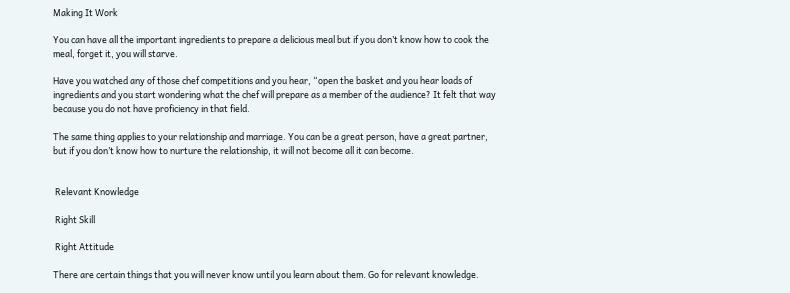Making It Work

You can have all the important ingredients to prepare a delicious meal but if you don’t know how to cook the meal, forget it, you will starve.

Have you watched any of those chef competitions and you hear, “open the basket and you hear loads of ingredients and you start wondering what the chef will prepare as a member of the audience? It felt that way because you do not have proficiency in that field.

The same thing applies to your relationship and marriage. You can be a great person, have a great partner, but if you don’t know how to nurture the relationship, it will not become all it can become.


 Relevant Knowledge

 Right Skill

 Right Attitude

There are certain things that you will never know until you learn about them. Go for relevant knowledge.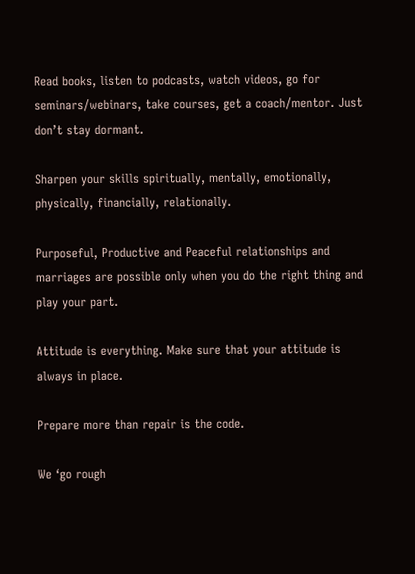Read books, listen to podcasts, watch videos, go for seminars/webinars, take courses, get a coach/mentor. Just don’t stay dormant.

Sharpen your skills spiritually, mentally, emotionally, physically, financially, relationally.

Purposeful, Productive and Peaceful relationships and marriages are possible only when you do the right thing and play your part.

Attitude is everything. Make sure that your attitude is always in place.

Prepare more than repair is the code.

We ‘go rough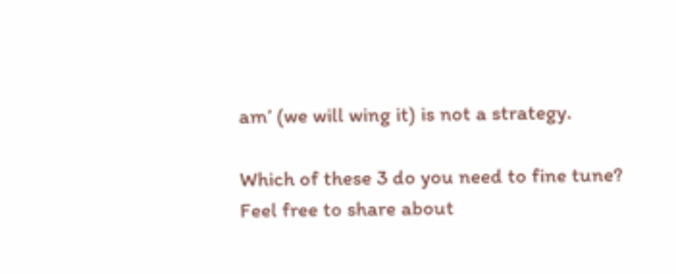am’ (we will wing it) is not a strategy.

Which of these 3 do you need to fine tune? Feel free to share about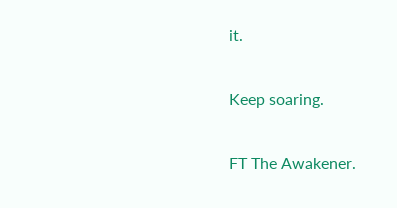it.

Keep soaring.

FT The Awakener.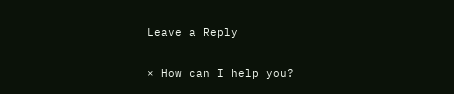Leave a Reply

× How can I help you?